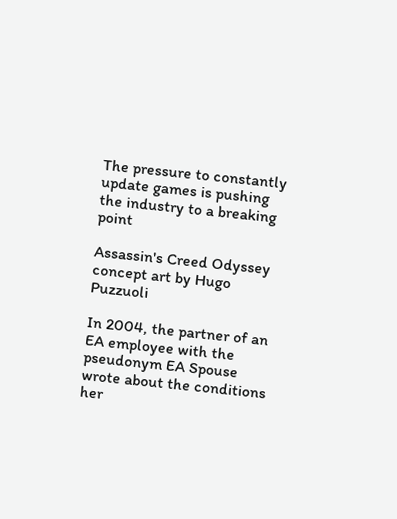The pressure to constantly update games is pushing the industry to a breaking point

Assassin's Creed Odyssey concept art by Hugo Puzzuoli

In 2004, the partner of an EA employee with the pseudonym EA Spouse wrote about the conditions her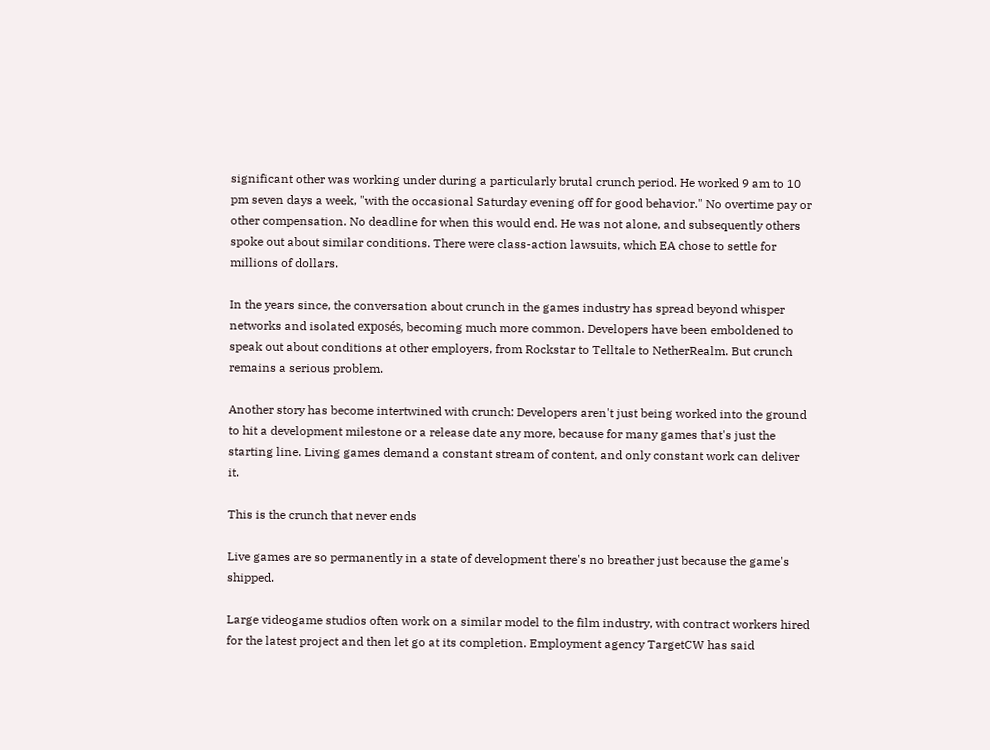significant other was working under during a particularly brutal crunch period. He worked 9 am to 10 pm seven days a week, "with the occasional Saturday evening off for good behavior." No overtime pay or other compensation. No deadline for when this would end. He was not alone, and subsequently others spoke out about similar conditions. There were class-action lawsuits, which EA chose to settle for millions of dollars.

In the years since, the conversation about crunch in the games industry has spread beyond whisper networks and isolated exposés, becoming much more common. Developers have been emboldened to speak out about conditions at other employers, from Rockstar to Telltale to NetherRealm. But crunch remains a serious problem.

Another story has become intertwined with crunch: Developers aren't just being worked into the ground to hit a development milestone or a release date any more, because for many games that's just the starting line. Living games demand a constant stream of content, and only constant work can deliver it.

This is the crunch that never ends

Live games are so permanently in a state of development there's no breather just because the game's shipped.

Large videogame studios often work on a similar model to the film industry, with contract workers hired for the latest project and then let go at its completion. Employment agency TargetCW has said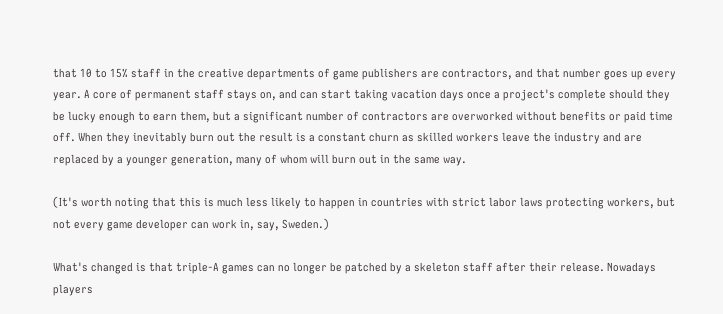that 10 to 15% staff in the creative departments of game publishers are contractors, and that number goes up every year. A core of permanent staff stays on, and can start taking vacation days once a project's complete should they be lucky enough to earn them, but a significant number of contractors are overworked without benefits or paid time off. When they inevitably burn out the result is a constant churn as skilled workers leave the industry and are replaced by a younger generation, many of whom will burn out in the same way.

(It's worth noting that this is much less likely to happen in countries with strict labor laws protecting workers, but not every game developer can work in, say, Sweden.)

What's changed is that triple-A games can no longer be patched by a skeleton staff after their release. Nowadays players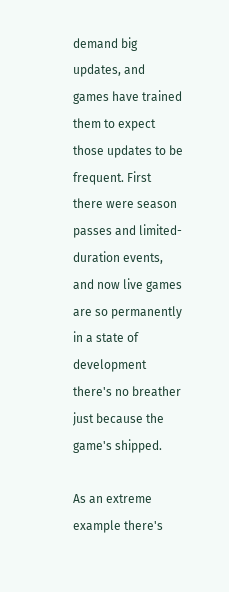demand big updates, and games have trained them to expect those updates to be frequent. First there were season passes and limited-duration events, and now live games are so permanently in a state of development there's no breather just because the game's shipped.

As an extreme example there's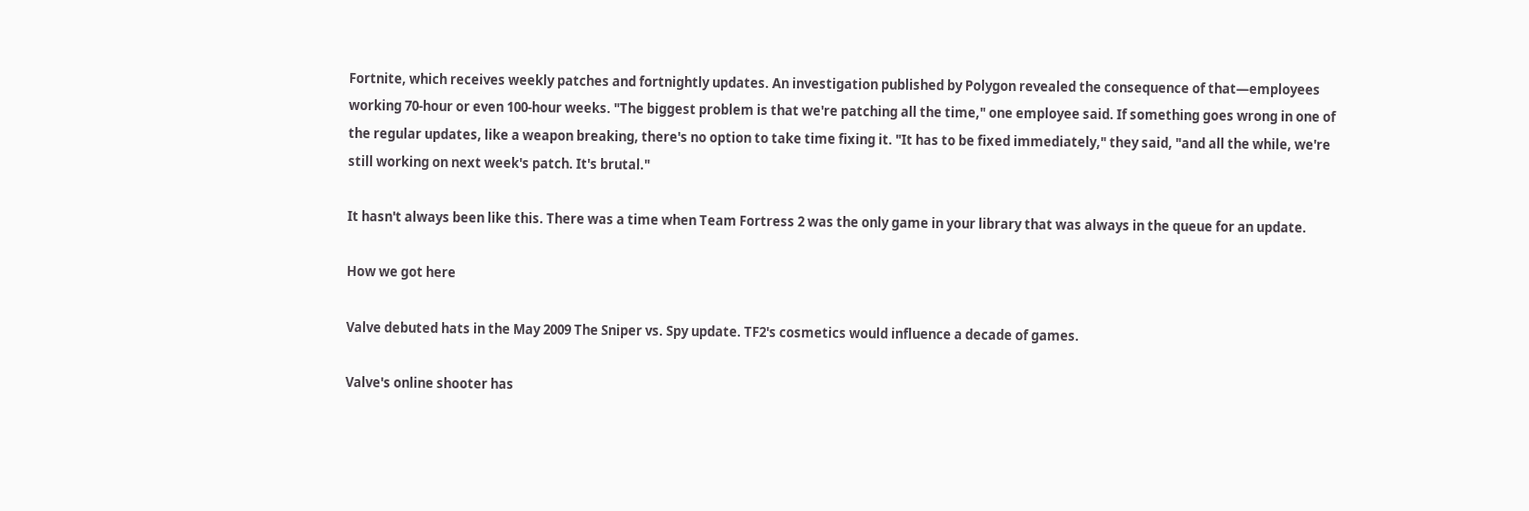Fortnite, which receives weekly patches and fortnightly updates. An investigation published by Polygon revealed the consequence of that—employees working 70-hour or even 100-hour weeks. "The biggest problem is that we're patching all the time," one employee said. If something goes wrong in one of the regular updates, like a weapon breaking, there's no option to take time fixing it. "It has to be fixed immediately," they said, "and all the while, we're still working on next week's patch. It's brutal."

It hasn't always been like this. There was a time when Team Fortress 2 was the only game in your library that was always in the queue for an update.

How we got here

Valve debuted hats in the May 2009 The Sniper vs. Spy update. TF2's cosmetics would influence a decade of games.

Valve's online shooter has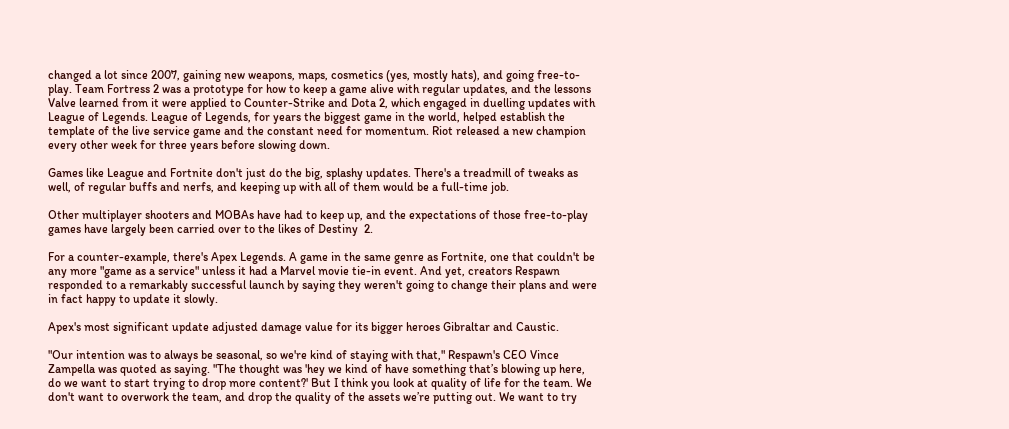changed a lot since 2007, gaining new weapons, maps, cosmetics (yes, mostly hats), and going free-to-play. Team Fortress 2 was a prototype for how to keep a game alive with regular updates, and the lessons Valve learned from it were applied to Counter-Strike and Dota 2, which engaged in duelling updates with League of Legends. League of Legends, for years the biggest game in the world, helped establish the template of the live service game and the constant need for momentum. Riot released a new champion every other week for three years before slowing down.

Games like League and Fortnite don't just do the big, splashy updates. There's a treadmill of tweaks as well, of regular buffs and nerfs, and keeping up with all of them would be a full-time job.

Other multiplayer shooters and MOBAs have had to keep up, and the expectations of those free-to-play games have largely been carried over to the likes of Destiny  2.

For a counter-example, there's Apex Legends. A game in the same genre as Fortnite, one that couldn't be any more "game as a service" unless it had a Marvel movie tie-in event. And yet, creators Respawn responded to a remarkably successful launch by saying they weren't going to change their plans and were in fact happy to update it slowly.

Apex's most significant update adjusted damage value for its bigger heroes Gibraltar and Caustic.

"Our intention was to always be seasonal, so we're kind of staying with that," Respawn's CEO Vince Zampella was quoted as saying. "The thought was 'hey we kind of have something that’s blowing up here, do we want to start trying to drop more content?' But I think you look at quality of life for the team. We don't want to overwork the team, and drop the quality of the assets we’re putting out. We want to try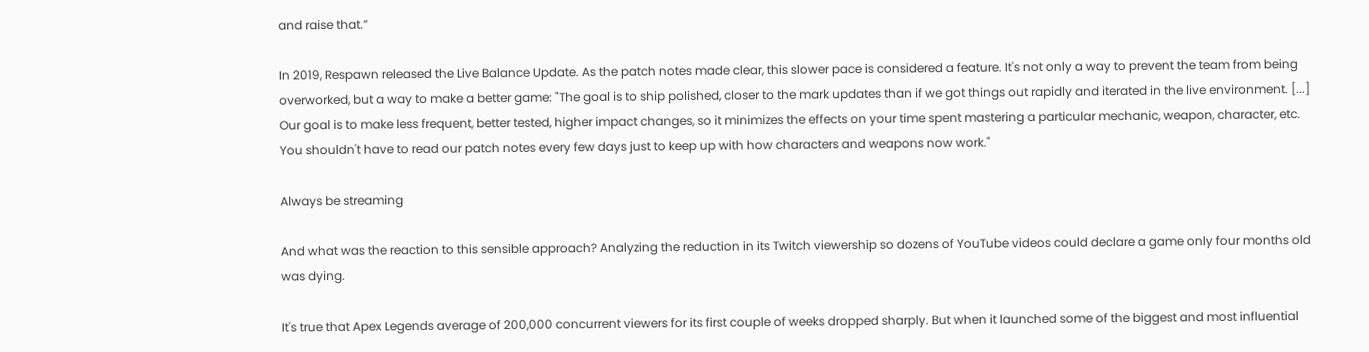and raise that.”

In 2019, Respawn released the Live Balance Update. As the patch notes made clear, this slower pace is considered a feature. It's not only a way to prevent the team from being overworked, but a way to make a better game: "The goal is to ship polished, closer to the mark updates than if we got things out rapidly and iterated in the live environment. [...] Our goal is to make less frequent, better tested, higher impact changes, so it minimizes the effects on your time spent mastering a particular mechanic, weapon, character, etc. You shouldn't have to read our patch notes every few days just to keep up with how characters and weapons now work."

Always be streaming

And what was the reaction to this sensible approach? Analyzing the reduction in its Twitch viewership so dozens of YouTube videos could declare a game only four months old was dying.

It's true that Apex Legends average of 200,000 concurrent viewers for its first couple of weeks dropped sharply. But when it launched some of the biggest and most influential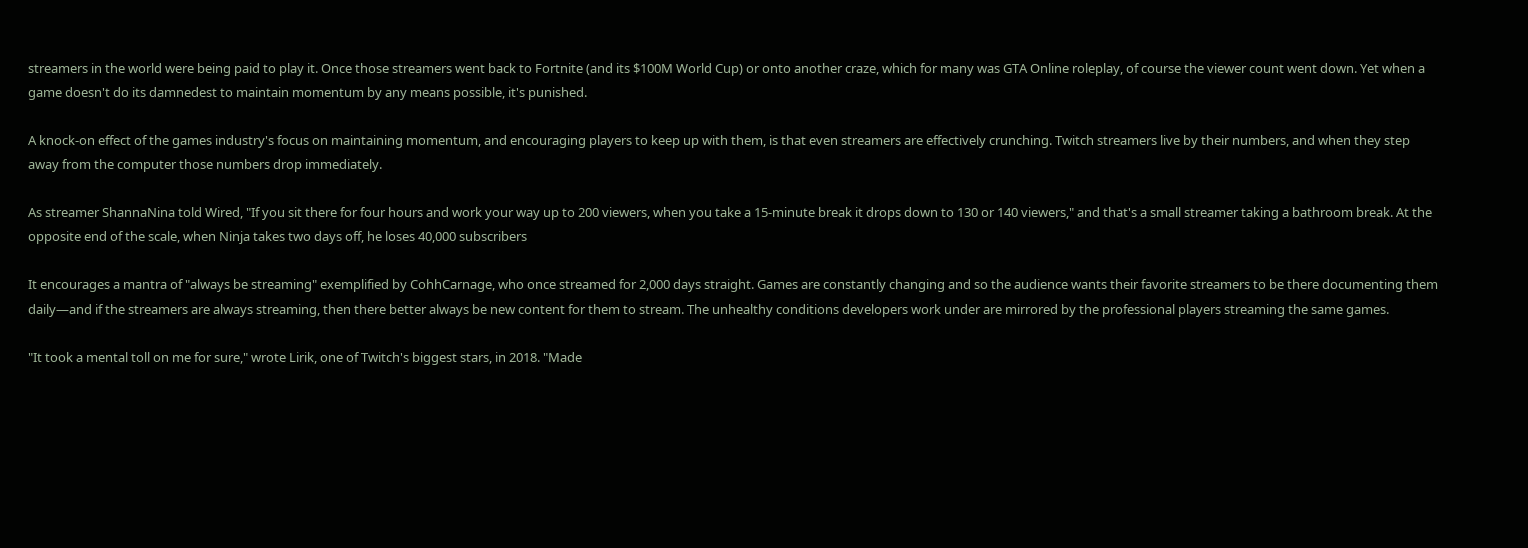streamers in the world were being paid to play it. Once those streamers went back to Fortnite (and its $100M World Cup) or onto another craze, which for many was GTA Online roleplay, of course the viewer count went down. Yet when a game doesn't do its damnedest to maintain momentum by any means possible, it's punished.

A knock-on effect of the games industry's focus on maintaining momentum, and encouraging players to keep up with them, is that even streamers are effectively crunching. Twitch streamers live by their numbers, and when they step away from the computer those numbers drop immediately.

As streamer ShannaNina told Wired, "If you sit there for four hours and work your way up to 200 viewers, when you take a 15-minute break it drops down to 130 or 140 viewers," and that's a small streamer taking a bathroom break. At the opposite end of the scale, when Ninja takes two days off, he loses 40,000 subscribers

It encourages a mantra of "always be streaming" exemplified by CohhCarnage, who once streamed for 2,000 days straight. Games are constantly changing and so the audience wants their favorite streamers to be there documenting them daily—and if the streamers are always streaming, then there better always be new content for them to stream. The unhealthy conditions developers work under are mirrored by the professional players streaming the same games.

"It took a mental toll on me for sure," wrote Lirik, one of Twitch's biggest stars, in 2018. "Made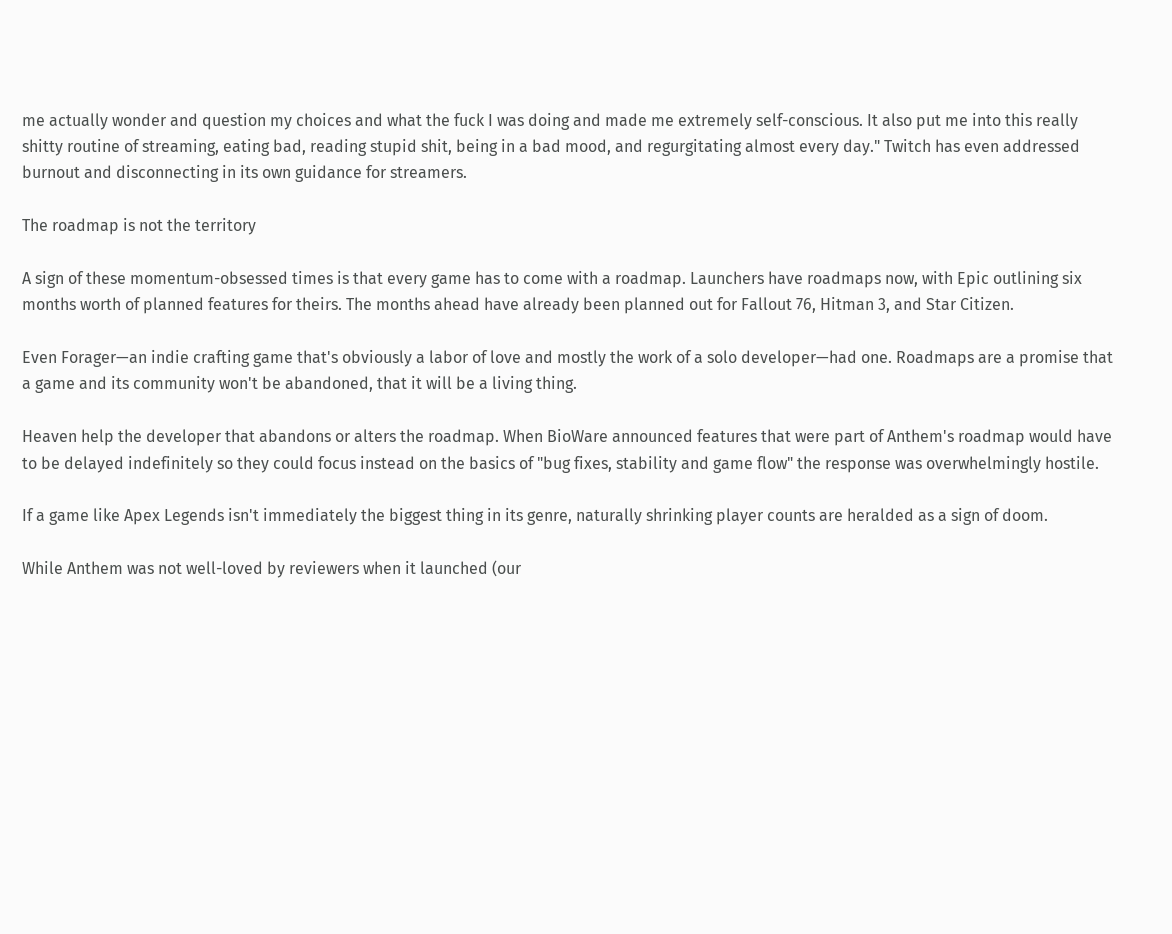me actually wonder and question my choices and what the fuck I was doing and made me extremely self-conscious. It also put me into this really shitty routine of streaming, eating bad, reading stupid shit, being in a bad mood, and regurgitating almost every day." Twitch has even addressed burnout and disconnecting in its own guidance for streamers.

The roadmap is not the territory

A sign of these momentum-obsessed times is that every game has to come with a roadmap. Launchers have roadmaps now, with Epic outlining six months worth of planned features for theirs. The months ahead have already been planned out for Fallout 76, Hitman 3, and Star Citizen.

Even Forager—an indie crafting game that's obviously a labor of love and mostly the work of a solo developer—had one. Roadmaps are a promise that a game and its community won't be abandoned, that it will be a living thing.

Heaven help the developer that abandons or alters the roadmap. When BioWare announced features that were part of Anthem's roadmap would have to be delayed indefinitely so they could focus instead on the basics of "bug fixes, stability and game flow" the response was overwhelmingly hostile.

If a game like Apex Legends isn't immediately the biggest thing in its genre, naturally shrinking player counts are heralded as a sign of doom.

While Anthem was not well-loved by reviewers when it launched (our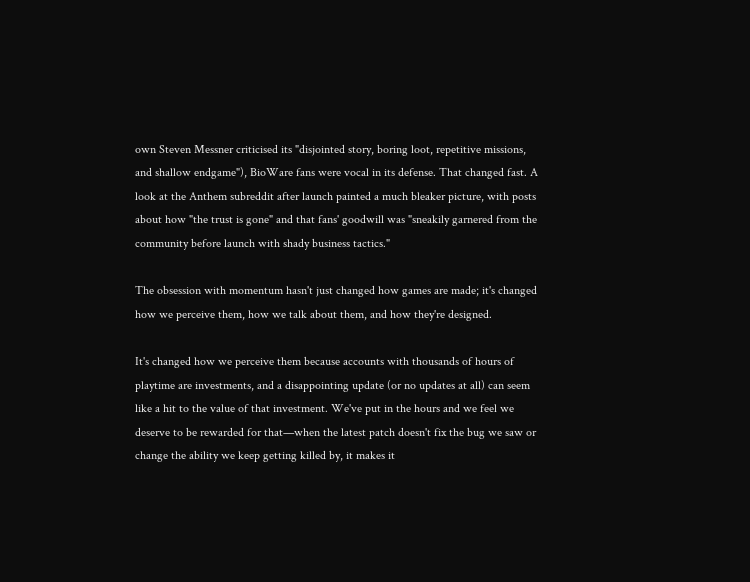own Steven Messner criticised its "disjointed story, boring loot, repetitive missions, and shallow endgame"), BioWare fans were vocal in its defense. That changed fast. A look at the Anthem subreddit after launch painted a much bleaker picture, with posts about how "the trust is gone" and that fans' goodwill was "sneakily garnered from the community before launch with shady business tactics."

The obsession with momentum hasn't just changed how games are made; it's changed how we perceive them, how we talk about them, and how they're designed.

It's changed how we perceive them because accounts with thousands of hours of playtime are investments, and a disappointing update (or no updates at all) can seem like a hit to the value of that investment. We've put in the hours and we feel we deserve to be rewarded for that—when the latest patch doesn't fix the bug we saw or change the ability we keep getting killed by, it makes it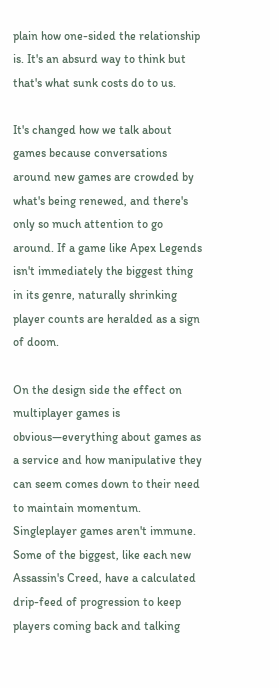plain how one-sided the relationship is. It's an absurd way to think but that's what sunk costs do to us.

It's changed how we talk about games because conversations around new games are crowded by what's being renewed, and there's only so much attention to go around. If a game like Apex Legends isn't immediately the biggest thing in its genre, naturally shrinking player counts are heralded as a sign of doom.

On the design side the effect on multiplayer games is obvious—everything about games as a service and how manipulative they can seem comes down to their need to maintain momentum. Singleplayer games aren't immune. Some of the biggest, like each new Assassin's Creed, have a calculated drip-feed of progression to keep players coming back and talking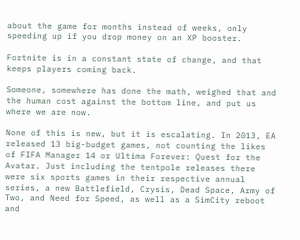about the game for months instead of weeks, only speeding up if you drop money on an XP booster.

Fortnite is in a constant state of change, and that keeps players coming back.

Someone, somewhere has done the math, weighed that and the human cost against the bottom line, and put us where we are now.

None of this is new, but it is escalating. In 2013, EA released 13 big-budget games, not counting the likes of FIFA Manager 14 or Ultima Forever: Quest for the Avatar. Just including the tentpole releases there were six sports games in their respective annual series, a new Battlefield, Crysis, Dead Space, Army of Two, and Need for Speed, as well as a SimCity reboot and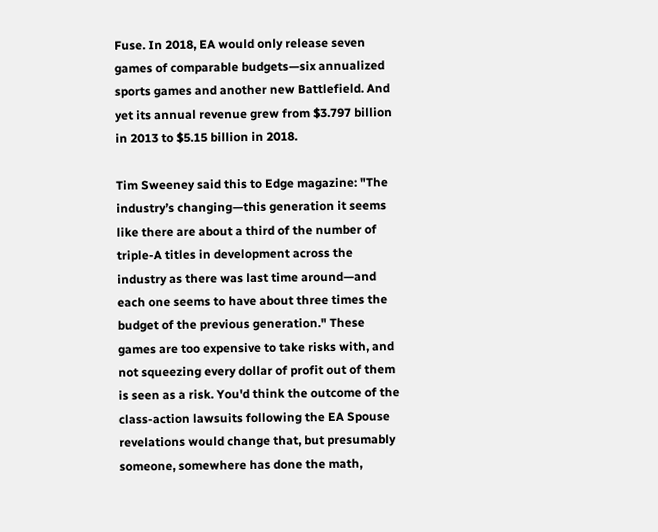Fuse. In 2018, EA would only release seven games of comparable budgets—six annualized sports games and another new Battlefield. And yet its annual revenue grew from $3.797 billion in 2013 to $5.15 billion in 2018.

Tim Sweeney said this to Edge magazine: "The industry’s changing—this generation it seems like there are about a third of the number of triple-A titles in development across the industry as there was last time around—and each one seems to have about three times the budget of the previous generation." These games are too expensive to take risks with, and not squeezing every dollar of profit out of them is seen as a risk. You'd think the outcome of the class-action lawsuits following the EA Spouse revelations would change that, but presumably someone, somewhere has done the math,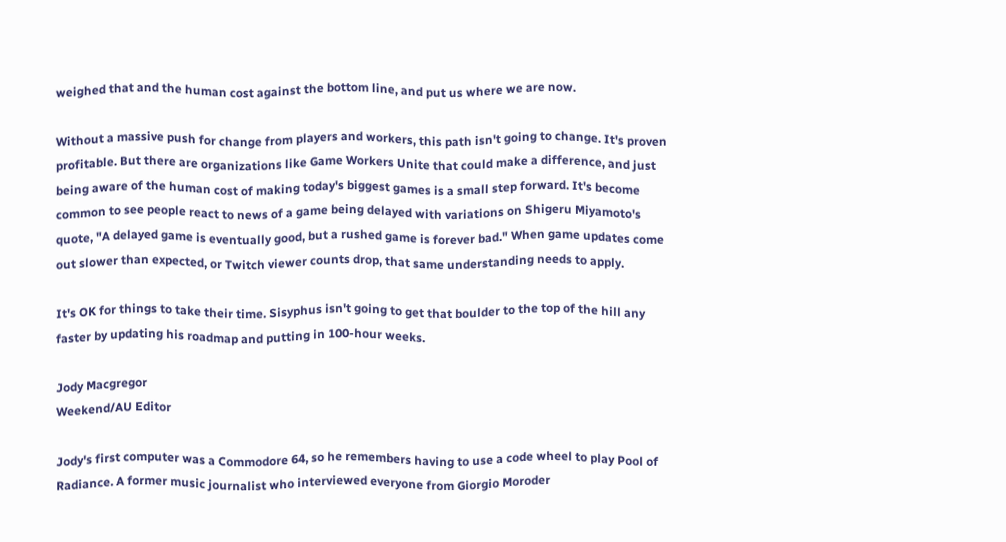weighed that and the human cost against the bottom line, and put us where we are now.

Without a massive push for change from players and workers, this path isn't going to change. It's proven profitable. But there are organizations like Game Workers Unite that could make a difference, and just being aware of the human cost of making today's biggest games is a small step forward. It's become common to see people react to news of a game being delayed with variations on Shigeru Miyamoto's quote, "A delayed game is eventually good, but a rushed game is forever bad." When game updates come out slower than expected, or Twitch viewer counts drop, that same understanding needs to apply.

It's OK for things to take their time. Sisyphus isn't going to get that boulder to the top of the hill any faster by updating his roadmap and putting in 100-hour weeks.

Jody Macgregor
Weekend/AU Editor

Jody's first computer was a Commodore 64, so he remembers having to use a code wheel to play Pool of Radiance. A former music journalist who interviewed everyone from Giorgio Moroder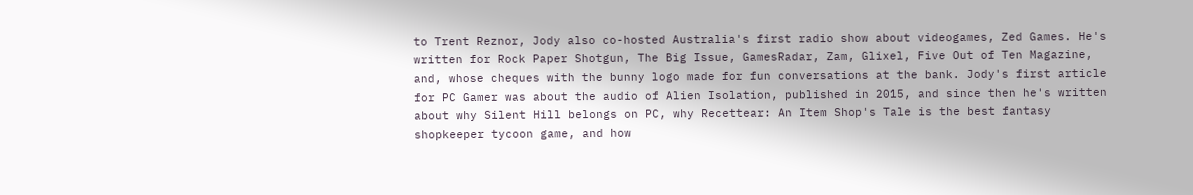to Trent Reznor, Jody also co-hosted Australia's first radio show about videogames, Zed Games. He's written for Rock Paper Shotgun, The Big Issue, GamesRadar, Zam, Glixel, Five Out of Ten Magazine, and, whose cheques with the bunny logo made for fun conversations at the bank. Jody's first article for PC Gamer was about the audio of Alien Isolation, published in 2015, and since then he's written about why Silent Hill belongs on PC, why Recettear: An Item Shop's Tale is the best fantasy shopkeeper tycoon game, and how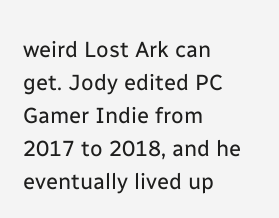weird Lost Ark can get. Jody edited PC Gamer Indie from 2017 to 2018, and he eventually lived up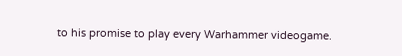to his promise to play every Warhammer videogame.